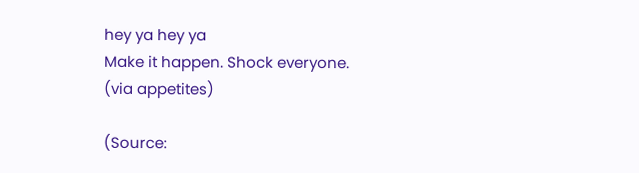hey ya hey ya
Make it happen. Shock everyone.
(via appetites)

(Source: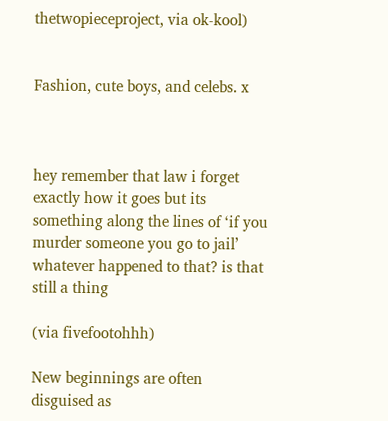thetwopieceproject, via ok-kool)


Fashion, cute boys, and celebs. x



hey remember that law i forget exactly how it goes but its something along the lines of ‘if you murder someone you go to jail’ whatever happened to that? is that still a thing

(via fivefootohhh)

New beginnings are often disguised as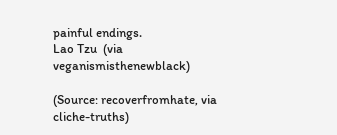painful endings.
Lao Tzu  (via veganismisthenewblack)

(Source: recoverfromhate, via cliche-truths)